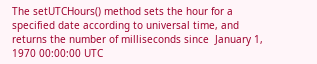The setUTCHours() method sets the hour for a specified date according to universal time, and returns the number of milliseconds since  January 1, 1970 00:00:00 UTC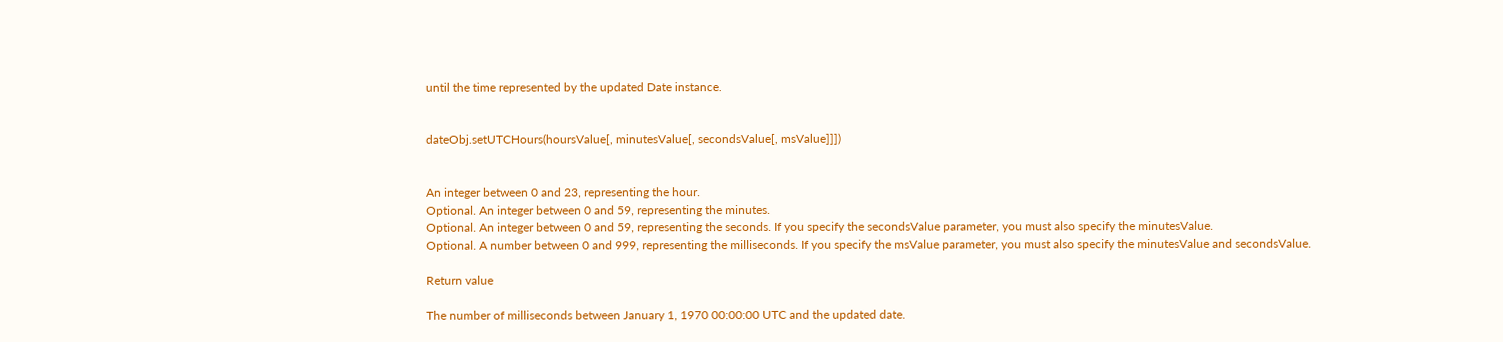until the time represented by the updated Date instance.


dateObj.setUTCHours(hoursValue[, minutesValue[, secondsValue[, msValue]]])


An integer between 0 and 23, representing the hour.
Optional. An integer between 0 and 59, representing the minutes.
Optional. An integer between 0 and 59, representing the seconds. If you specify the secondsValue parameter, you must also specify the minutesValue.
Optional. A number between 0 and 999, representing the milliseconds. If you specify the msValue parameter, you must also specify the minutesValue and secondsValue.

Return value

The number of milliseconds between January 1, 1970 00:00:00 UTC and the updated date.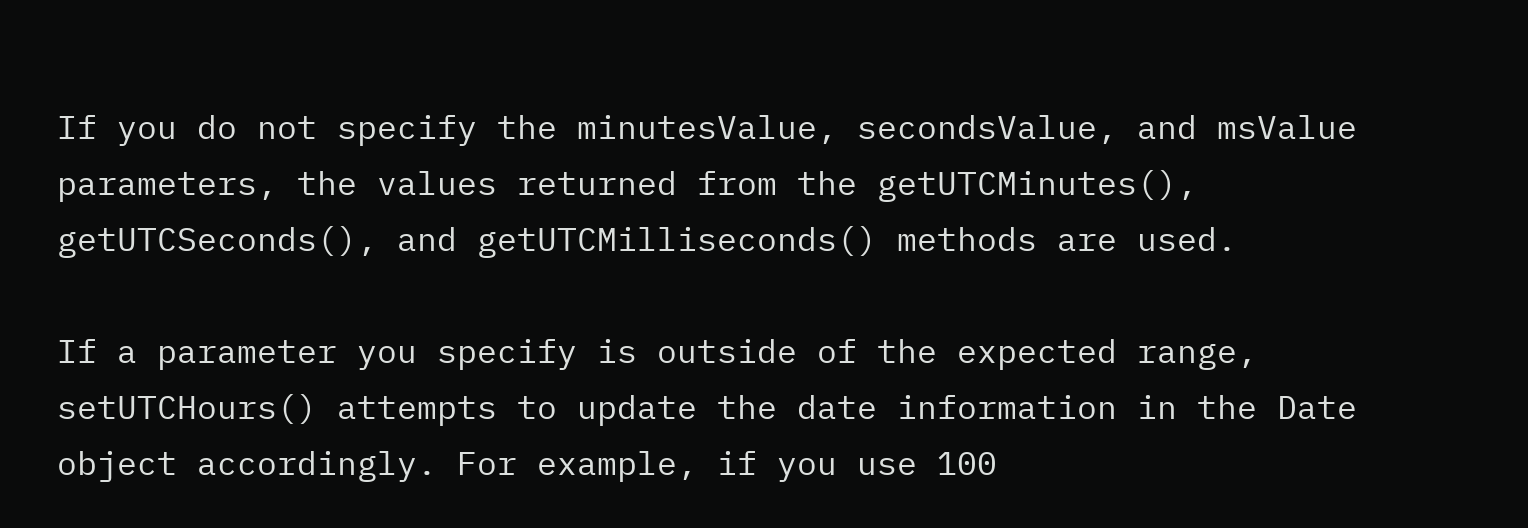If you do not specify the minutesValue, secondsValue, and msValue parameters, the values returned from the getUTCMinutes(), getUTCSeconds(), and getUTCMilliseconds() methods are used.

If a parameter you specify is outside of the expected range, setUTCHours() attempts to update the date information in the Date object accordingly. For example, if you use 100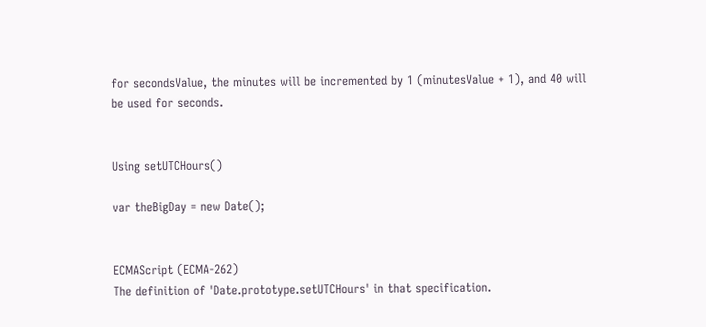for secondsValue, the minutes will be incremented by 1 (minutesValue + 1), and 40 will be used for seconds.


Using setUTCHours()

var theBigDay = new Date();


ECMAScript (ECMA-262)
The definition of 'Date.prototype.setUTCHours' in that specification.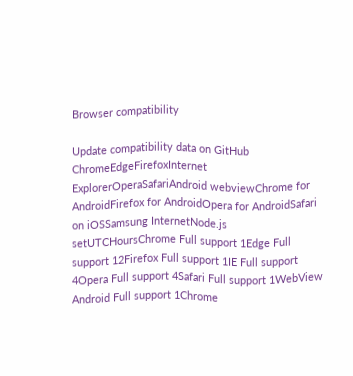Browser compatibility

Update compatibility data on GitHub
ChromeEdgeFirefoxInternet ExplorerOperaSafariAndroid webviewChrome for AndroidFirefox for AndroidOpera for AndroidSafari on iOSSamsung InternetNode.js
setUTCHoursChrome Full support 1Edge Full support 12Firefox Full support 1IE Full support 4Opera Full support 4Safari Full support 1WebView Android Full support 1Chrome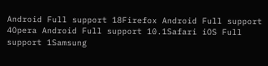Android Full support 18Firefox Android Full support 4Opera Android Full support 10.1Safari iOS Full support 1Samsung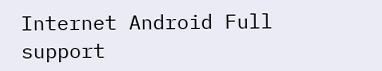Internet Android Full support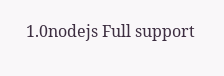1.0nodejs Full support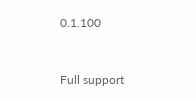0.1.100


Full support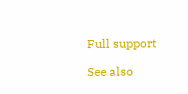Full support

See also